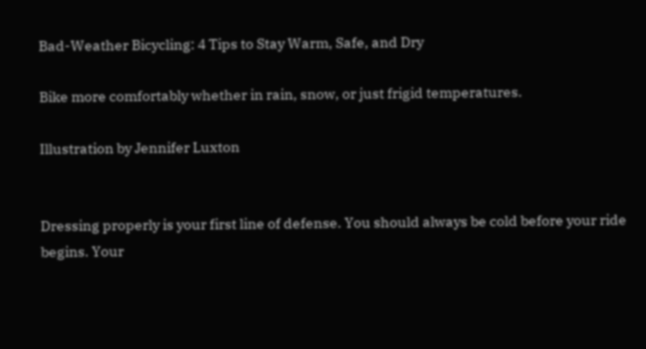Bad-Weather Bicycling: 4 Tips to Stay Warm, Safe, and Dry

Bike more comfortably whether in rain, snow, or just frigid temperatures.

Illustration by Jennifer Luxton


Dressing properly is your first line of defense. You should always be cold before your ride begins. Your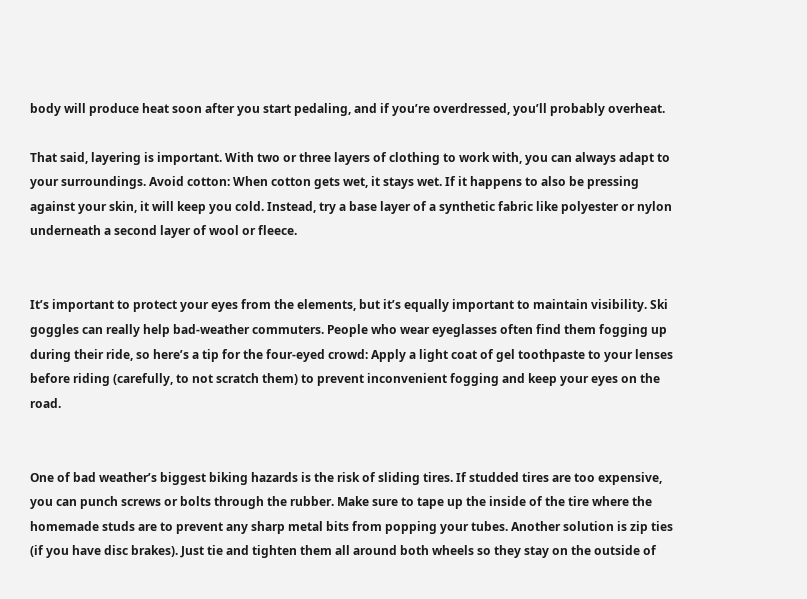body will produce heat soon after you start pedaling, and if you’re overdressed, you’ll probably overheat.

That said, layering is important. With two or three layers of clothing to work with, you can always adapt to your surroundings. Avoid cotton: When cotton gets wet, it stays wet. If it happens to also be pressing against your skin, it will keep you cold. Instead, try a base layer of a synthetic fabric like polyester or nylon underneath a second layer of wool or fleece.


It’s important to protect your eyes from the elements, but it’s equally important to maintain visibility. Ski goggles can really help bad-weather commuters. People who wear eyeglasses often find them fogging up during their ride, so here’s a tip for the four-eyed crowd: Apply a light coat of gel toothpaste to your lenses before riding (carefully, to not scratch them) to prevent inconvenient fogging and keep your eyes on the road.


One of bad weather’s biggest biking hazards is the risk of sliding tires. If studded tires are too expensive, you can punch screws or bolts through the rubber. Make sure to tape up the inside of the tire where the homemade studs are to prevent any sharp metal bits from popping your tubes. Another solution is zip ties (if you have disc brakes). Just tie and tighten them all around both wheels so they stay on the outside of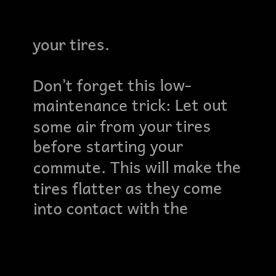your tires.

Don’t forget this low-maintenance trick: Let out some air from your tires before starting your commute. This will make the tires flatter as they come into contact with the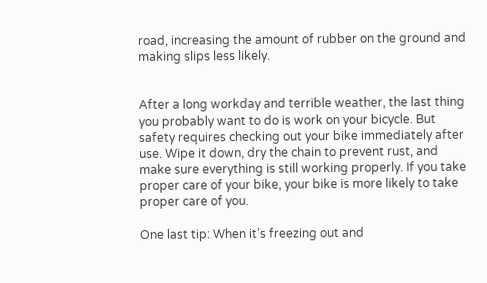road, increasing the amount of rubber on the ground and making slips less likely.


After a long workday and terrible weather, the last thing you probably want to do is work on your bicycle. But safety requires checking out your bike immediately after use. Wipe it down, dry the chain to prevent rust, and make sure everything is still working properly. If you take proper care of your bike, your bike is more likely to take proper care of you.

One last tip: When it’s freezing out and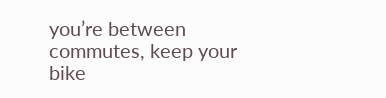you’re between commutes, keep your bike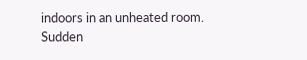indoors in an unheated room. Sudden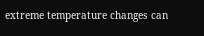extreme temperature changes can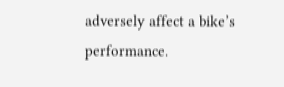adversely affect a bike’s performance.